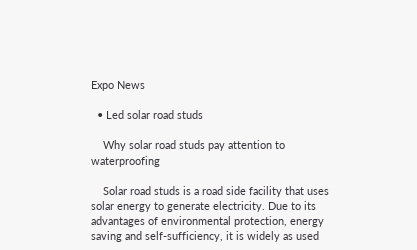Expo News

  • Led solar road studs

    Why solar road studs pay attention to waterproofing

    Solar road studs is a road side facility that uses solar energy to generate electricity. Due to its advantages of environmental protection, energy saving and self-sufficiency, it is widely as used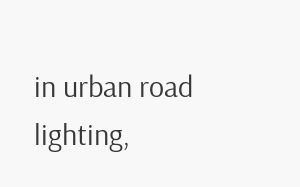in urban road lighting,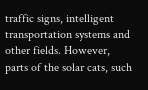traffic signs, intelligent transportation systems and other fields. However, parts of the solar cats, such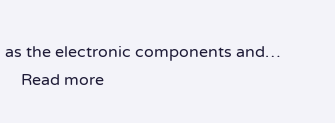as the electronic components and…
    Read more